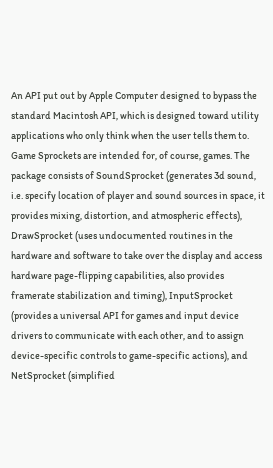An API put out by Apple Computer designed to bypass the standard Macintosh API, which is designed toward utility applications who only think when the user tells them to. Game Sprockets are intended for, of course, games. The package consists of SoundSprocket (generates 3d sound, i.e. specify location of player and sound sources in space, it provides mixing, distortion, and atmospheric effects), DrawSprocket (uses undocumented routines in the hardware and software to take over the display and access hardware page-flipping capabilities, also provides framerate stabilization and timing), InputSprocket (provides a universal API for games and input device drivers to communicate with each other, and to assign device-specific controls to game-specific actions), and NetSprocket (simplified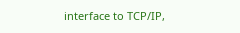interface to TCP/IP,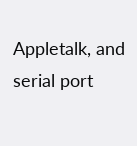Appletalk, and serial port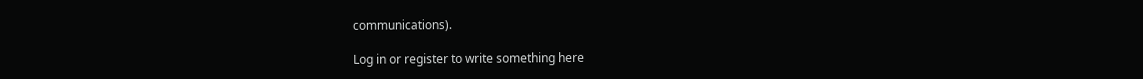communications).

Log in or register to write something here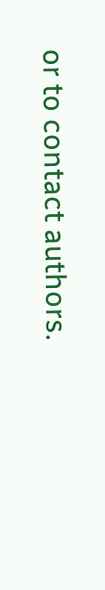or to contact authors.